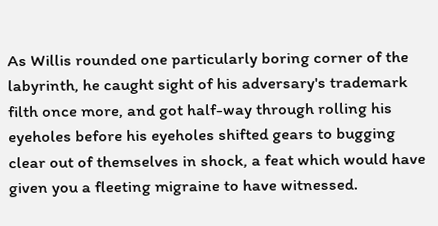As Willis rounded one particularly boring corner of the labyrinth, he caught sight of his adversary's trademark filth once more, and got half-way through rolling his eyeholes before his eyeholes shifted gears to bugging clear out of themselves in shock, a feat which would have given you a fleeting migraine to have witnessed.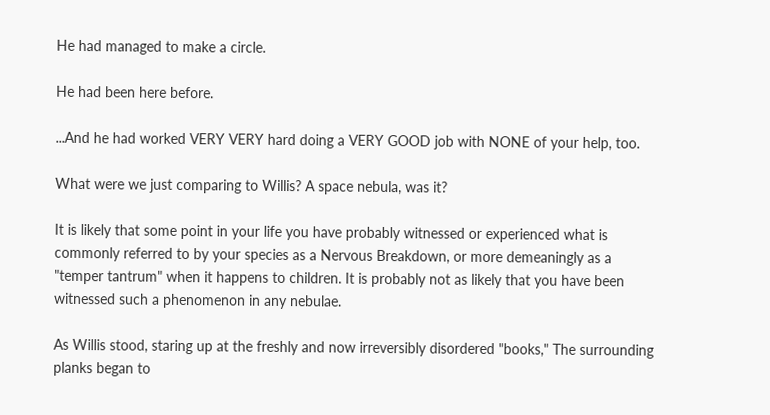He had managed to make a circle.

He had been here before.

...And he had worked VERY VERY hard doing a VERY GOOD job with NONE of your help, too.

What were we just comparing to Willis? A space nebula, was it?

It is likely that some point in your life you have probably witnessed or experienced what is commonly referred to by your species as a Nervous Breakdown, or more demeaningly as a "temper tantrum" when it happens to children. It is probably not as likely that you have been witnessed such a phenomenon in any nebulae.

As Willis stood, staring up at the freshly and now irreversibly disordered "books," The surrounding planks began to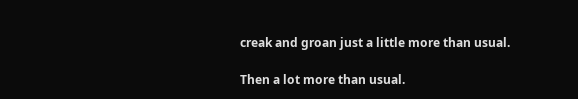creak and groan just a little more than usual.

Then a lot more than usual.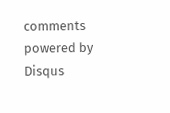comments powered by Disqus